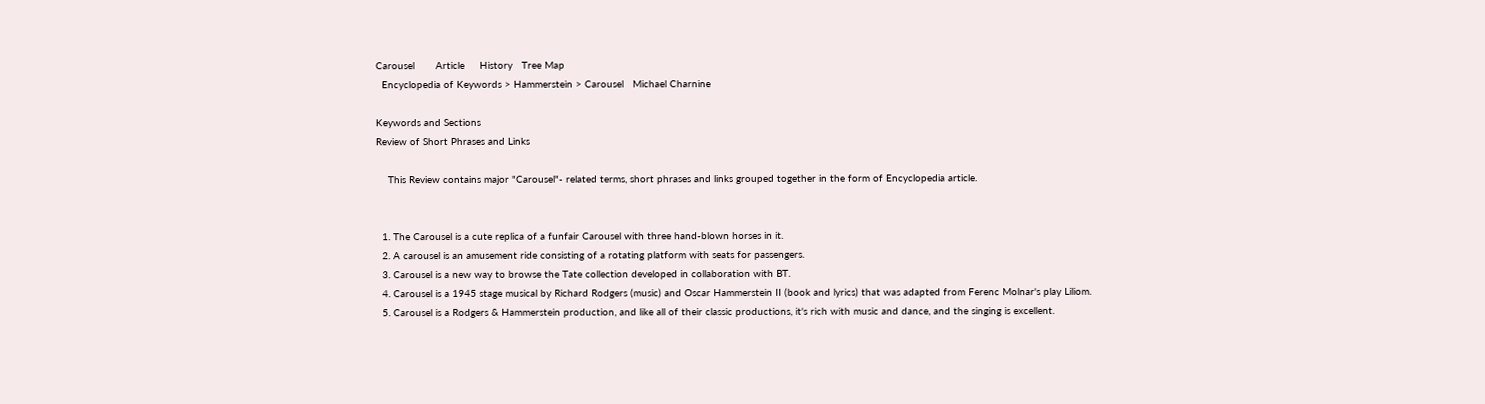Carousel       Article     History   Tree Map
  Encyclopedia of Keywords > Hammerstein > Carousel   Michael Charnine

Keywords and Sections
Review of Short Phrases and Links

    This Review contains major "Carousel"- related terms, short phrases and links grouped together in the form of Encyclopedia article.


  1. The Carousel is a cute replica of a funfair Carousel with three hand-blown horses in it.
  2. A carousel is an amusement ride consisting of a rotating platform with seats for passengers.
  3. Carousel is a new way to browse the Tate collection developed in collaboration with BT.
  4. Carousel is a 1945 stage musical by Richard Rodgers (music) and Oscar Hammerstein II (book and lyrics) that was adapted from Ferenc Molnar's play Liliom.
  5. Carousel is a Rodgers & Hammerstein production, and like all of their classic productions, it's rich with music and dance, and the singing is excellent.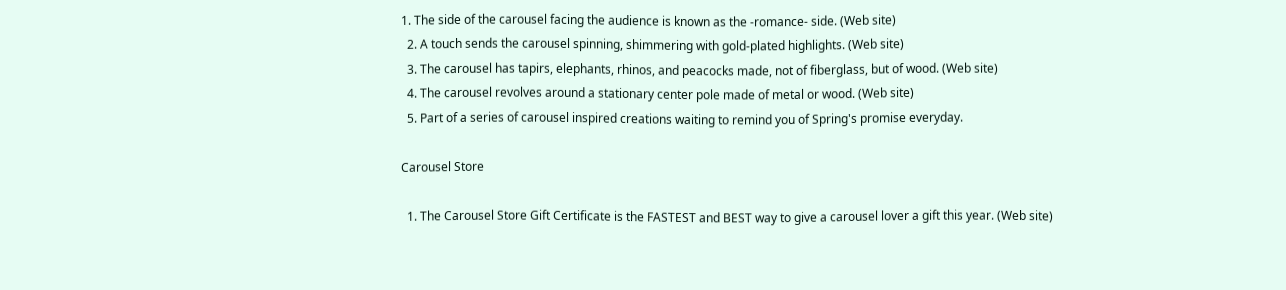1. The side of the carousel facing the audience is known as the -romance- side. (Web site)
  2. A touch sends the carousel spinning, shimmering with gold-plated highlights. (Web site)
  3. The carousel has tapirs, elephants, rhinos, and peacocks made, not of fiberglass, but of wood. (Web site)
  4. The carousel revolves around a stationary center pole made of metal or wood. (Web site)
  5. Part of a series of carousel inspired creations waiting to remind you of Spring's promise everyday.

Carousel Store

  1. The Carousel Store Gift Certificate is the FASTEST and BEST way to give a carousel lover a gift this year. (Web site)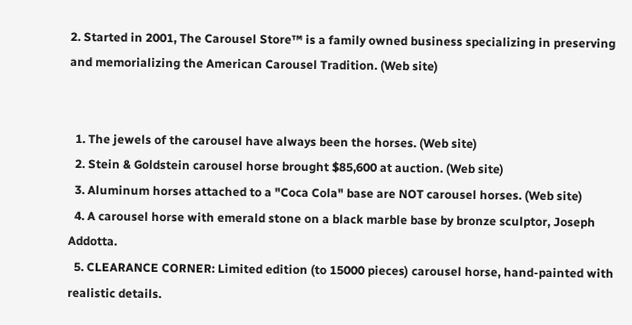2. Started in 2001, The Carousel Store™ is a family owned business specializing in preserving and memorializing the American Carousel Tradition. (Web site)


  1. The jewels of the carousel have always been the horses. (Web site)
  2. Stein & Goldstein carousel horse brought $85,600 at auction. (Web site)
  3. Aluminum horses attached to a "Coca Cola" base are NOT carousel horses. (Web site)
  4. A carousel horse with emerald stone on a black marble base by bronze sculptor, Joseph Addotta.
  5. CLEARANCE CORNER: Limited edition (to 15000 pieces) carousel horse, hand-painted with realistic details.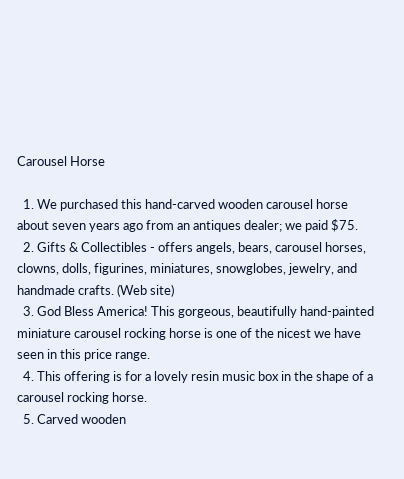Carousel Horse

  1. We purchased this hand-carved wooden carousel horse about seven years ago from an antiques dealer; we paid $75.
  2. Gifts & Collectibles - offers angels, bears, carousel horses, clowns, dolls, figurines, miniatures, snowglobes, jewelry, and handmade crafts. (Web site)
  3. God Bless America! This gorgeous, beautifully hand-painted miniature carousel rocking horse is one of the nicest we have seen in this price range.
  4. This offering is for a lovely resin music box in the shape of a carousel rocking horse.
  5. Carved wooden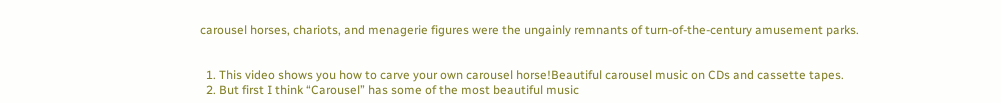carousel horses, chariots, and menagerie figures were the ungainly remnants of turn-of-the-century amusement parks.


  1. This video shows you how to carve your own carousel horse!Beautiful carousel music on CDs and cassette tapes.
  2. But first I think “Carousel” has some of the most beautiful music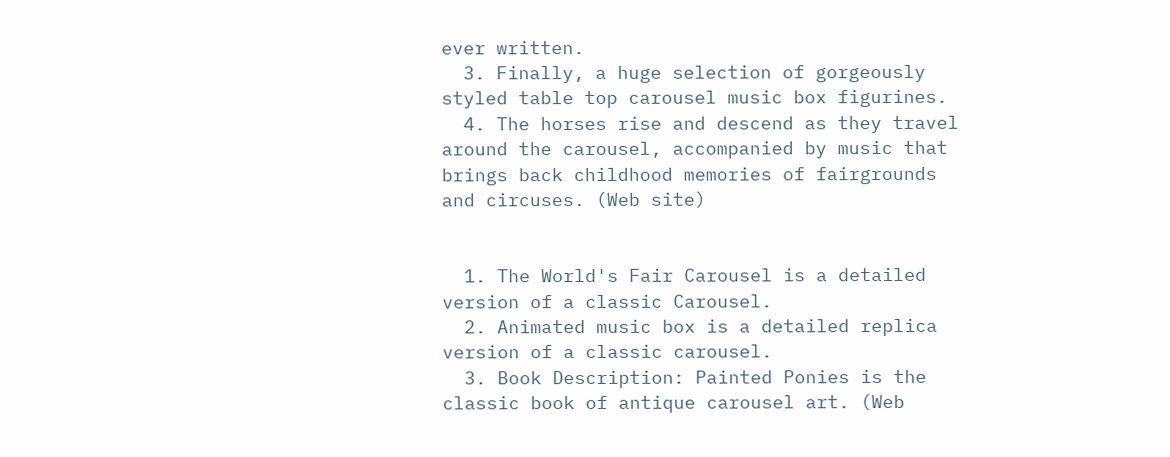ever written.
  3. Finally, a huge selection of gorgeously styled table top carousel music box figurines.
  4. The horses rise and descend as they travel around the carousel, accompanied by music that brings back childhood memories of fairgrounds and circuses. (Web site)


  1. The World's Fair Carousel is a detailed version of a classic Carousel.
  2. Animated music box is a detailed replica version of a classic carousel.
  3. Book Description: Painted Ponies is the classic book of antique carousel art. (Web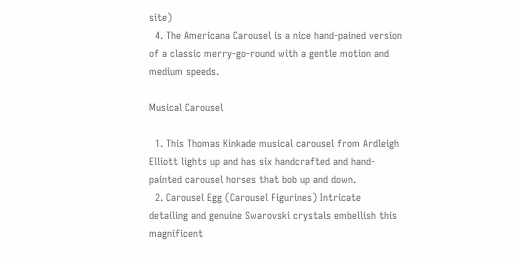site)
  4. The Americana Carousel is a nice hand-pained version of a classic merry-go-round with a gentle motion and medium speeds.

Musical Carousel

  1. This Thomas Kinkade musical carousel from Ardleigh Elliott lights up and has six handcrafted and hand-painted carousel horses that bob up and down.
  2. Carousel Egg (Carousel Figurines) Intricate detailing and genuine Swarovski crystals embellish this magnificent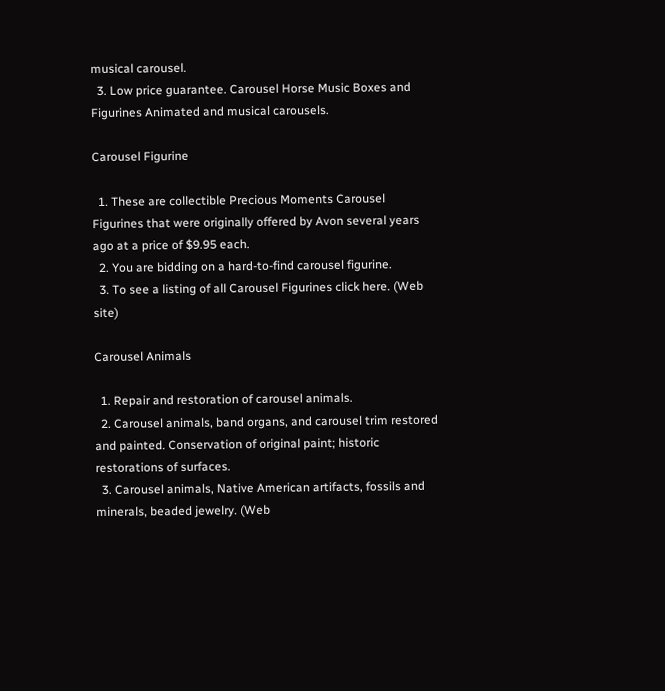musical carousel.
  3. Low price guarantee. Carousel Horse Music Boxes and Figurines Animated and musical carousels.

Carousel Figurine

  1. These are collectible Precious Moments Carousel Figurines that were originally offered by Avon several years ago at a price of $9.95 each.
  2. You are bidding on a hard-to-find carousel figurine.
  3. To see a listing of all Carousel Figurines click here. (Web site)

Carousel Animals

  1. Repair and restoration of carousel animals.
  2. Carousel animals, band organs, and carousel trim restored and painted. Conservation of original paint; historic restorations of surfaces.
  3. Carousel animals, Native American artifacts, fossils and minerals, beaded jewelry. (Web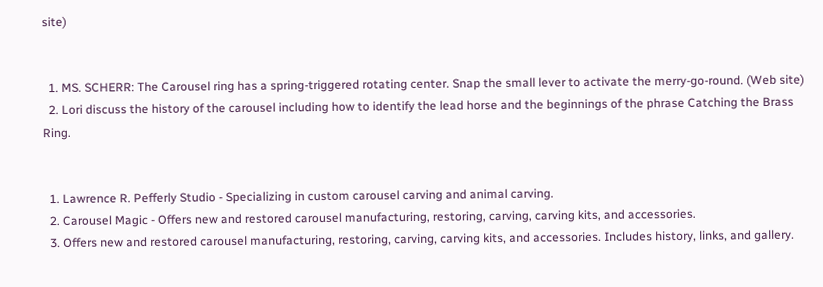site)


  1. MS. SCHERR: The Carousel ring has a spring-triggered rotating center. Snap the small lever to activate the merry-go-round. (Web site)
  2. Lori discuss the history of the carousel including how to identify the lead horse and the beginnings of the phrase Catching the Brass Ring.


  1. Lawrence R. Pefferly Studio - Specializing in custom carousel carving and animal carving.
  2. Carousel Magic - Offers new and restored carousel manufacturing, restoring, carving, carving kits, and accessories.
  3. Offers new and restored carousel manufacturing, restoring, carving, carving kits, and accessories. Includes history, links, and gallery.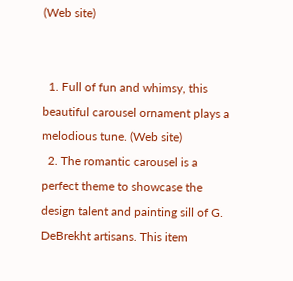(Web site)


  1. Full of fun and whimsy, this beautiful carousel ornament plays a melodious tune. (Web site)
  2. The romantic carousel is a perfect theme to showcase the design talent and painting sill of G. DeBrekht artisans. This item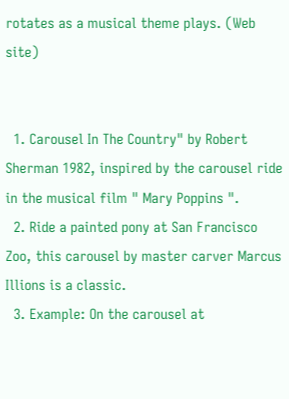rotates as a musical theme plays. (Web site)


  1. Carousel In The Country" by Robert Sherman 1982, inspired by the carousel ride in the musical film " Mary Poppins ".
  2. Ride a painted pony at San Francisco Zoo, this carousel by master carver Marcus Illions is a classic.
  3. Example: On the carousel at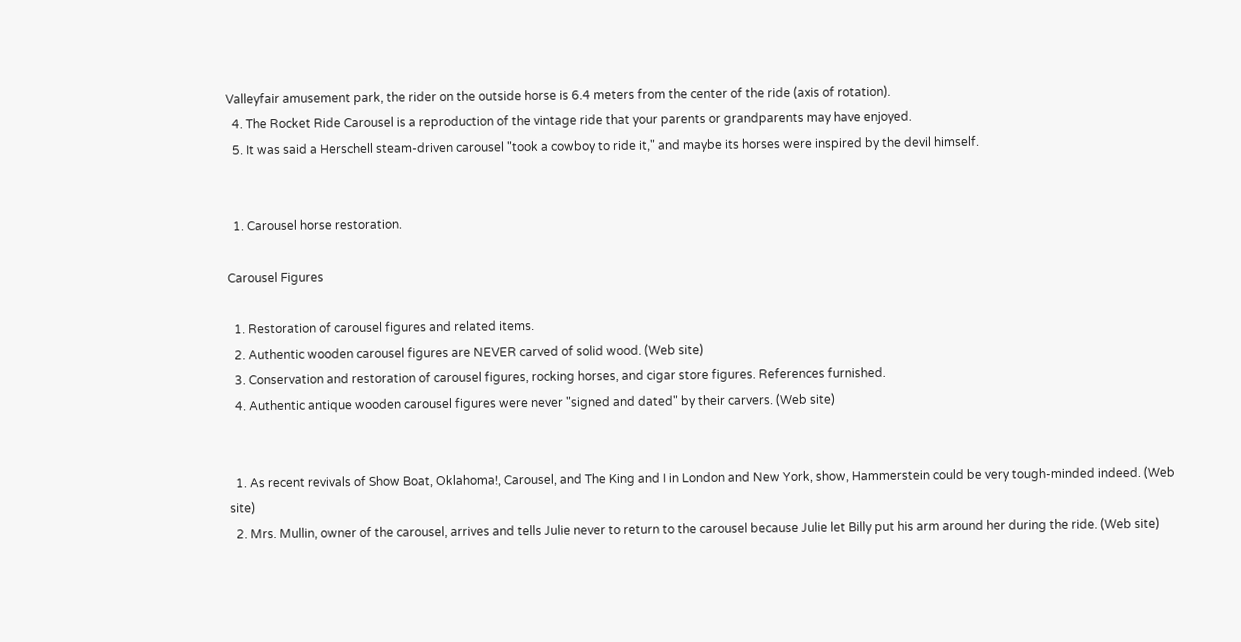Valleyfair amusement park, the rider on the outside horse is 6.4 meters from the center of the ride (axis of rotation).
  4. The Rocket Ride Carousel is a reproduction of the vintage ride that your parents or grandparents may have enjoyed.
  5. It was said a Herschell steam-driven carousel "took a cowboy to ride it," and maybe its horses were inspired by the devil himself.


  1. Carousel horse restoration.

Carousel Figures

  1. Restoration of carousel figures and related items.
  2. Authentic wooden carousel figures are NEVER carved of solid wood. (Web site)
  3. Conservation and restoration of carousel figures, rocking horses, and cigar store figures. References furnished.
  4. Authentic antique wooden carousel figures were never "signed and dated" by their carvers. (Web site)


  1. As recent revivals of Show Boat, Oklahoma!, Carousel, and The King and I in London and New York, show, Hammerstein could be very tough-minded indeed. (Web site)
  2. Mrs. Mullin, owner of the carousel, arrives and tells Julie never to return to the carousel because Julie let Billy put his arm around her during the ride. (Web site)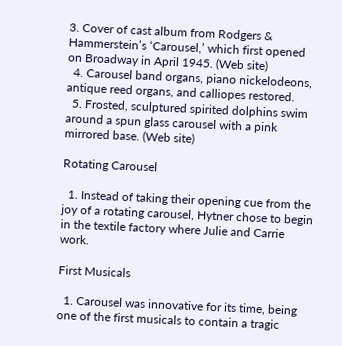3. Cover of cast album from Rodgers & Hammerstein’s ‘Carousel,’ which first opened on Broadway in April 1945. (Web site)
  4. Carousel band organs, piano nickelodeons, antique reed organs, and calliopes restored.
  5. Frosted, sculptured spirited dolphins swim around a spun glass carousel with a pink mirrored base. (Web site)

Rotating Carousel

  1. Instead of taking their opening cue from the joy of a rotating carousel, Hytner chose to begin in the textile factory where Julie and Carrie work.

First Musicals

  1. Carousel was innovative for its time, being one of the first musicals to contain a tragic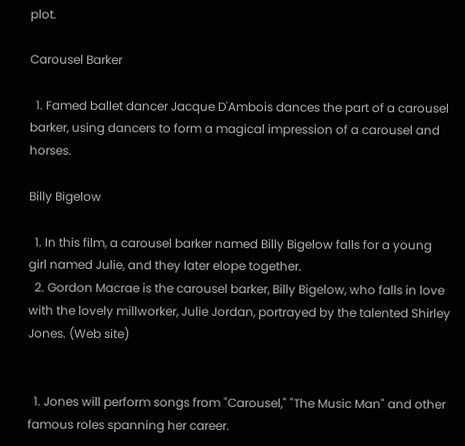plot.

Carousel Barker

  1. Famed ballet dancer Jacque D'Ambois dances the part of a carousel barker, using dancers to form a magical impression of a carousel and horses.

Billy Bigelow

  1. In this film, a carousel barker named Billy Bigelow falls for a young girl named Julie, and they later elope together.
  2. Gordon Macrae is the carousel barker, Billy Bigelow, who falls in love with the lovely millworker, Julie Jordan, portrayed by the talented Shirley Jones. (Web site)


  1. Jones will perform songs from "Carousel," "The Music Man" and other famous roles spanning her career.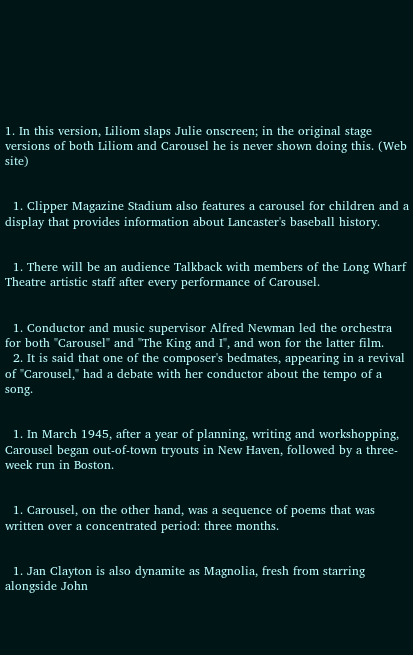1. In this version, Liliom slaps Julie onscreen; in the original stage versions of both Liliom and Carousel he is never shown doing this. (Web site)


  1. Clipper Magazine Stadium also features a carousel for children and a display that provides information about Lancaster's baseball history.


  1. There will be an audience Talkback with members of the Long Wharf Theatre artistic staff after every performance of Carousel.


  1. Conductor and music supervisor Alfred Newman led the orchestra for both "Carousel" and "The King and I", and won for the latter film.
  2. It is said that one of the composer's bedmates, appearing in a revival of "Carousel," had a debate with her conductor about the tempo of a song.


  1. In March 1945, after a year of planning, writing and workshopping, Carousel began out-of-town tryouts in New Haven, followed by a three-week run in Boston.


  1. Carousel, on the other hand, was a sequence of poems that was written over a concentrated period: three months.


  1. Jan Clayton is also dynamite as Magnolia, fresh from starring alongside John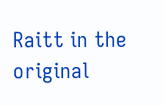Raitt in the original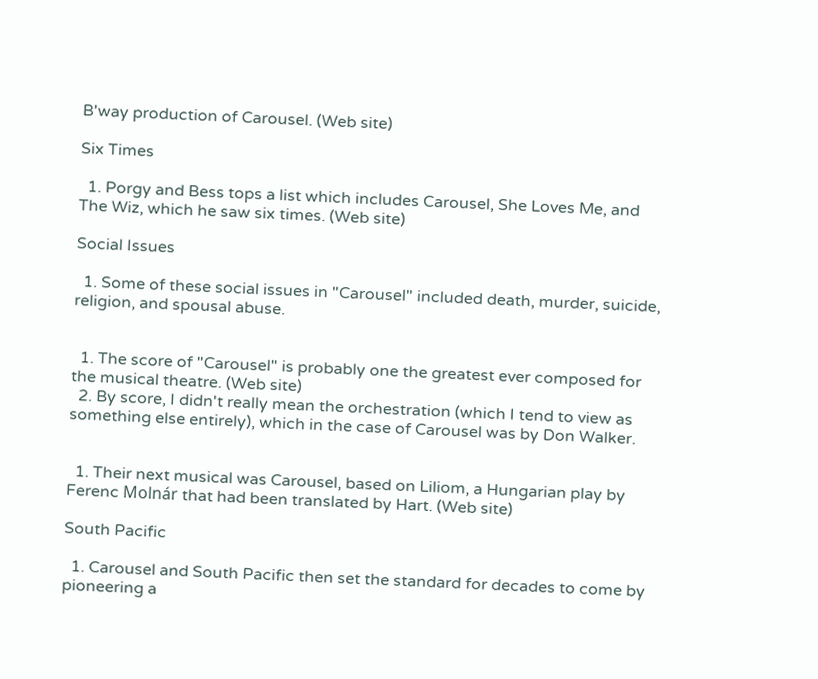B'way production of Carousel. (Web site)

Six Times

  1. Porgy and Bess tops a list which includes Carousel, She Loves Me, and The Wiz, which he saw six times. (Web site)

Social Issues

  1. Some of these social issues in "Carousel" included death, murder, suicide, religion, and spousal abuse.


  1. The score of "Carousel" is probably one the greatest ever composed for the musical theatre. (Web site)
  2. By score, I didn't really mean the orchestration (which I tend to view as something else entirely), which in the case of Carousel was by Don Walker.


  1. Their next musical was Carousel, based on Liliom, a Hungarian play by Ferenc Molnár that had been translated by Hart. (Web site)

South Pacific

  1. Carousel and South Pacific then set the standard for decades to come by pioneering a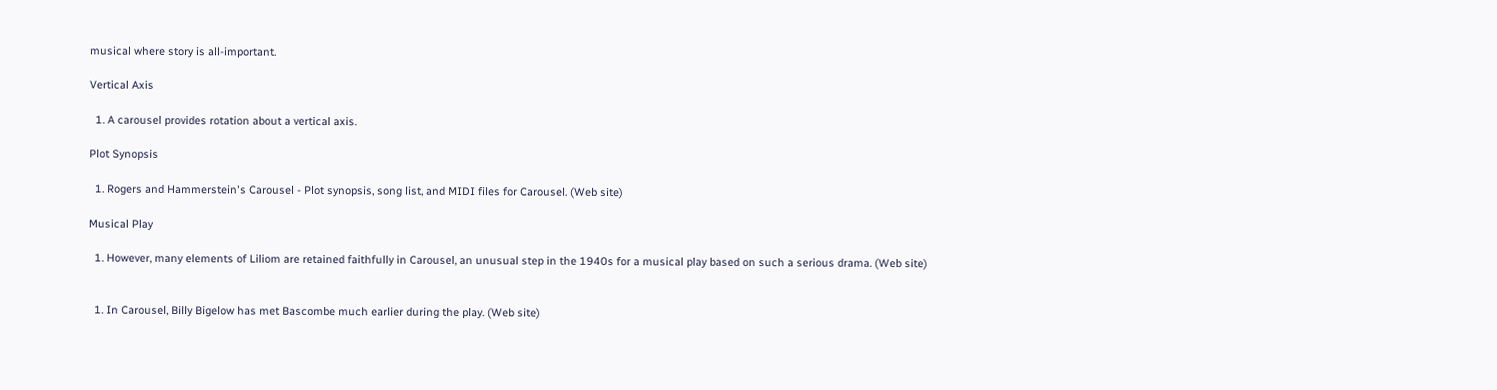musical where story is all-important.

Vertical Axis

  1. A carousel provides rotation about a vertical axis.

Plot Synopsis

  1. Rogers and Hammerstein's Carousel - Plot synopsis, song list, and MIDI files for Carousel. (Web site)

Musical Play

  1. However, many elements of Liliom are retained faithfully in Carousel, an unusual step in the 1940s for a musical play based on such a serious drama. (Web site)


  1. In Carousel, Billy Bigelow has met Bascombe much earlier during the play. (Web site)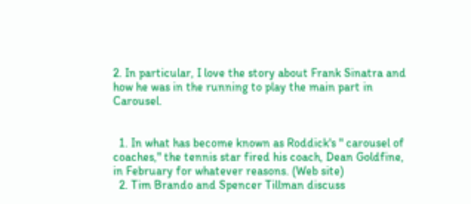2. In particular, I love the story about Frank Sinatra and how he was in the running to play the main part in Carousel.


  1. In what has become known as Roddick's " carousel of coaches," the tennis star fired his coach, Dean Goldfine, in February for whatever reasons. (Web site)
  2. Tim Brando and Spencer Tillman discuss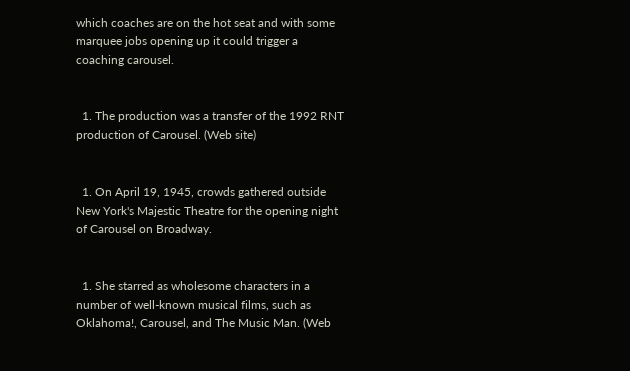which coaches are on the hot seat and with some marquee jobs opening up it could trigger a coaching carousel.


  1. The production was a transfer of the 1992 RNT production of Carousel. (Web site)


  1. On April 19, 1945, crowds gathered outside New York's Majestic Theatre for the opening night of Carousel on Broadway.


  1. She starred as wholesome characters in a number of well-known musical films, such as Oklahoma!, Carousel, and The Music Man. (Web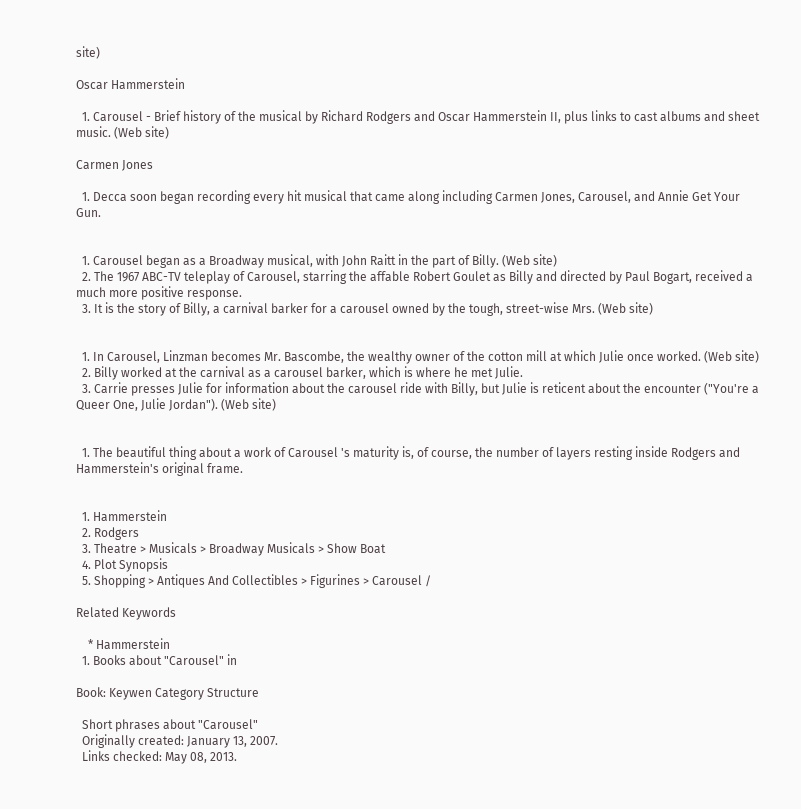site)

Oscar Hammerstein

  1. Carousel - Brief history of the musical by Richard Rodgers and Oscar Hammerstein II, plus links to cast albums and sheet music. (Web site)

Carmen Jones

  1. Decca soon began recording every hit musical that came along including Carmen Jones, Carousel, and Annie Get Your Gun.


  1. Carousel began as a Broadway musical, with John Raitt in the part of Billy. (Web site)
  2. The 1967 ABC-TV teleplay of Carousel, starring the affable Robert Goulet as Billy and directed by Paul Bogart, received a much more positive response.
  3. It is the story of Billy, a carnival barker for a carousel owned by the tough, street-wise Mrs. (Web site)


  1. In Carousel, Linzman becomes Mr. Bascombe, the wealthy owner of the cotton mill at which Julie once worked. (Web site)
  2. Billy worked at the carnival as a carousel barker, which is where he met Julie.
  3. Carrie presses Julie for information about the carousel ride with Billy, but Julie is reticent about the encounter ("You're a Queer One, Julie Jordan"). (Web site)


  1. The beautiful thing about a work of Carousel 's maturity is, of course, the number of layers resting inside Rodgers and Hammerstein's original frame.


  1. Hammerstein
  2. Rodgers
  3. Theatre > Musicals > Broadway Musicals > Show Boat
  4. Plot Synopsis
  5. Shopping > Antiques And Collectibles > Figurines > Carousel /

Related Keywords

    * Hammerstein
  1. Books about "Carousel" in

Book: Keywen Category Structure

  Short phrases about "Carousel"
  Originally created: January 13, 2007.
  Links checked: May 08, 2013.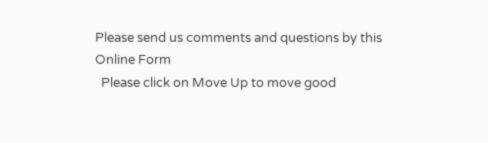Please send us comments and questions by this Online Form
  Please click on Move Up to move good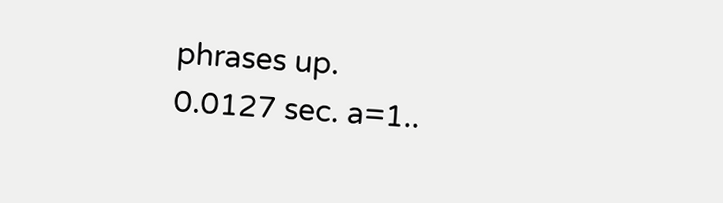phrases up.
0.0127 sec. a=1..